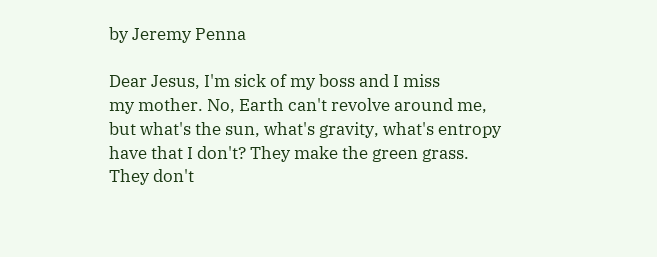by Jeremy Penna

Dear Jesus, I'm sick of my boss and I miss
my mother. No, Earth can't revolve around me,
but what's the sun, what's gravity, what's entropy
have that I don't? They make the green grass.
They don't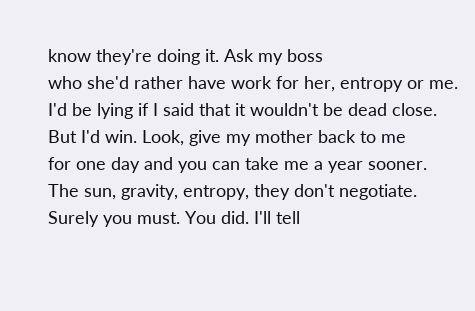know they're doing it. Ask my boss
who she'd rather have work for her, entropy or me.
I'd be lying if I said that it wouldn't be dead close.
But I'd win. Look, give my mother back to me
for one day and you can take me a year sooner.
The sun, gravity, entropy, they don't negotiate.
Surely you must. You did. I'll tell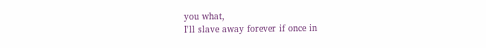you what,
I'll slave away forever if once in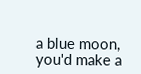a blue moon,
you'd make a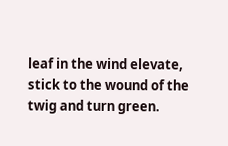leaf in the wind elevate,
stick to the wound of the twig and turn green.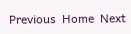Previous  Home  Next